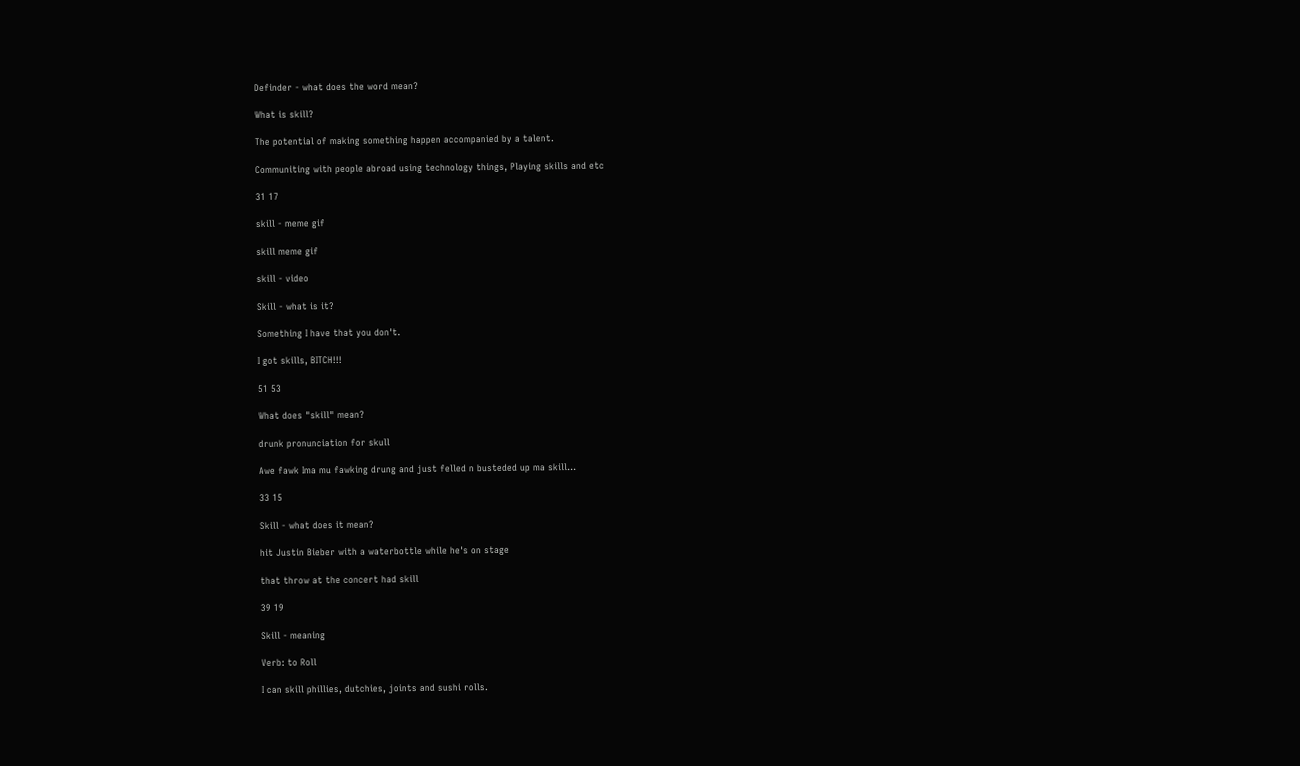Definder - what does the word mean?

What is skill?

The potential of making something happen accompanied by a talent.

Communiting with people abroad using technology things, Playing skills and etc

31 17

skill - meme gif

skill meme gif

skill - video

Skill - what is it?

Something I have that you don't.

I got skills, BITCH!!!

51 53

What does "skill" mean?

drunk pronunciation for skull

Awe fawk Ima mu fawking drung and just felled n busteded up ma skill...

33 15

Skill - what does it mean?

hit Justin Bieber with a waterbottle while he's on stage

that throw at the concert had skill

39 19

Skill - meaning

Verb: to Roll

I can skill phillies, dutchies, joints and sushi rolls.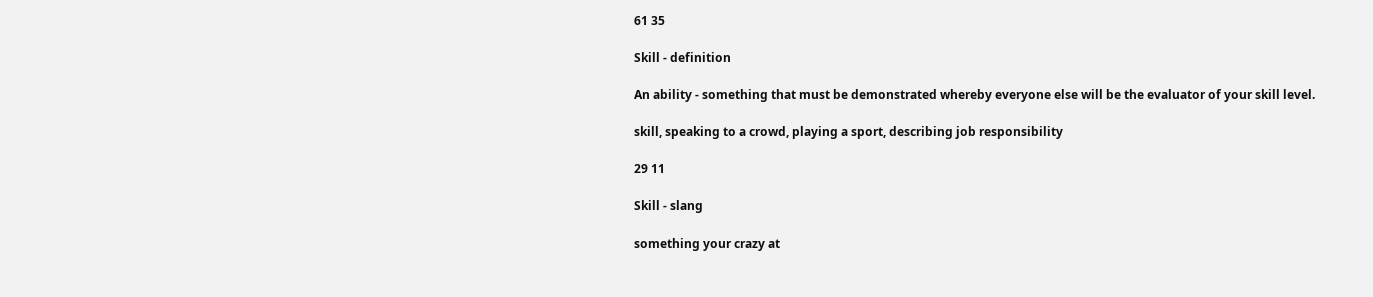61 35

Skill - definition

An ability - something that must be demonstrated whereby everyone else will be the evaluator of your skill level.

skill, speaking to a crowd, playing a sport, describing job responsibility

29 11

Skill - slang

something your crazy at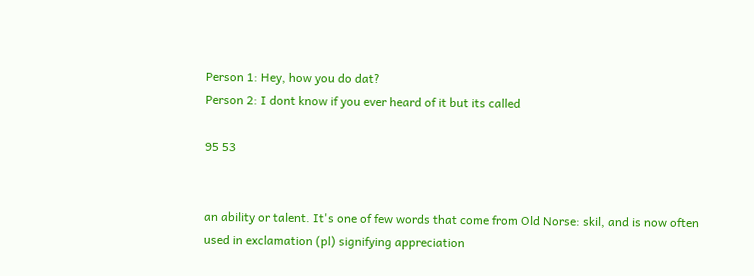Person 1: Hey, how you do dat?
Person 2: I dont know if you ever heard of it but its called

95 53


an ability or talent. It's one of few words that come from Old Norse: skil, and is now often used in exclamation (pl) signifying appreciation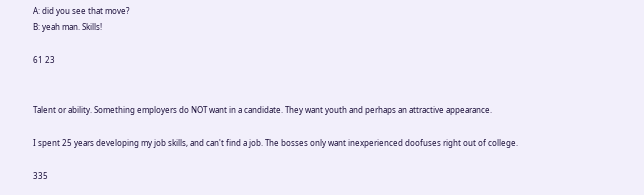A: did you see that move?
B: yeah man. Skills!

61 23


Talent or ability. Something employers do NOT want in a candidate. They want youth and perhaps an attractive appearance.

I spent 25 years developing my job skills, and can't find a job. The bosses only want inexperienced doofuses right out of college.

335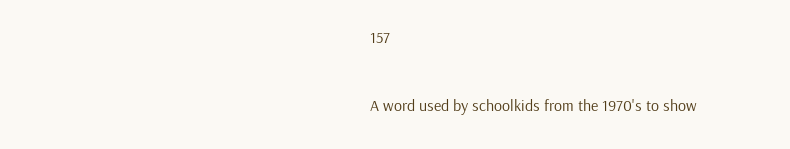157


A word used by schoolkids from the 1970's to show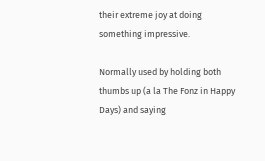their extreme joy at doing something impressive.

Normally used by holding both thumbs up (a la The Fonz in Happy Days) and saying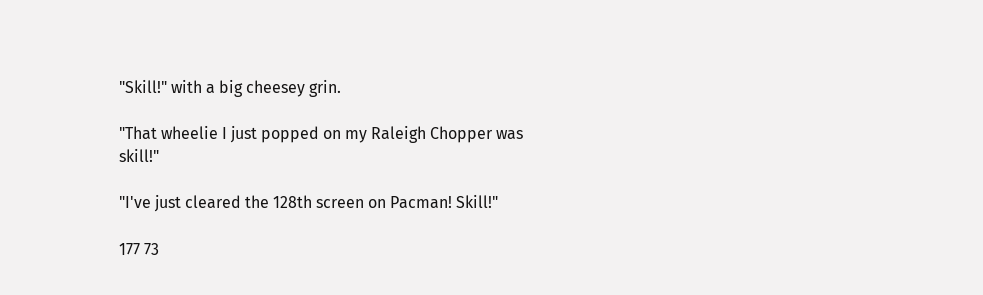"Skill!" with a big cheesey grin.

"That wheelie I just popped on my Raleigh Chopper was skill!"

"I've just cleared the 128th screen on Pacman! Skill!"

177 73